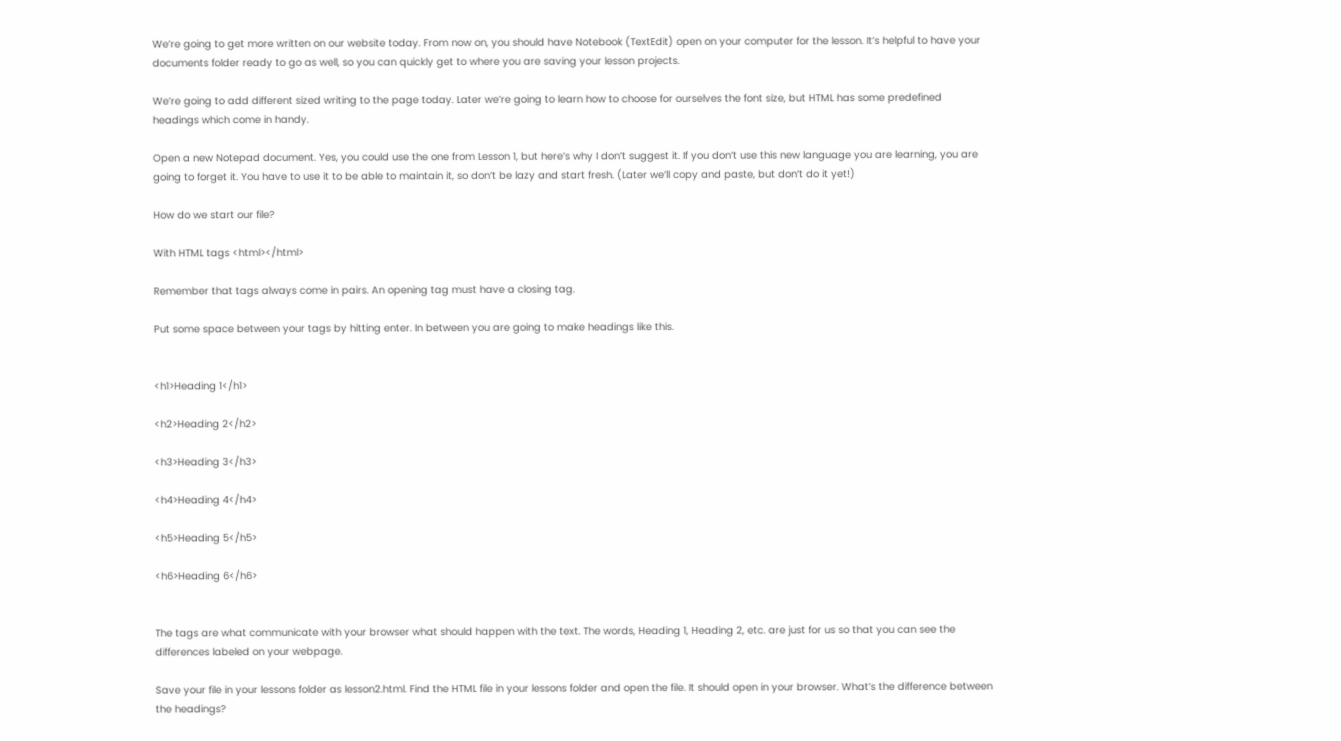We’re going to get more written on our website today. From now on, you should have Notebook (TextEdit) open on your computer for the lesson. It’s helpful to have your documents folder ready to go as well, so you can quickly get to where you are saving your lesson projects.

We’re going to add different sized writing to the page today. Later we’re going to learn how to choose for ourselves the font size, but HTML has some predefined headings which come in handy.

Open a new Notepad document. Yes, you could use the one from Lesson 1, but here’s why I don’t suggest it. If you don’t use this new language you are learning, you are going to forget it. You have to use it to be able to maintain it, so don’t be lazy and start fresh. (Later we’ll copy and paste, but don’t do it yet!)

How do we start our file?

With HTML tags <html></html>

Remember that tags always come in pairs. An opening tag must have a closing tag.

Put some space between your tags by hitting enter. In between you are going to make headings like this.


<h1>Heading 1</h1>

<h2>Heading 2</h2>

<h3>Heading 3</h3>

<h4>Heading 4</h4>

<h5>Heading 5</h5>

<h6>Heading 6</h6>


The tags are what communicate with your browser what should happen with the text. The words, Heading 1, Heading 2, etc. are just for us so that you can see the differences labeled on your webpage.

Save your file in your lessons folder as lesson2.html. Find the HTML file in your lessons folder and open the file. It should open in your browser. What’s the difference between the headings?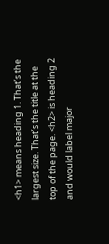<h1> means heading 1. That’s the largest size. That’s the title at the top of the page. <h2> is heading 2 and would label major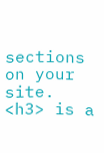sections on your site. <h3> is a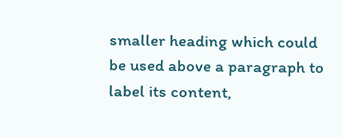smaller heading which could be used above a paragraph to label its content,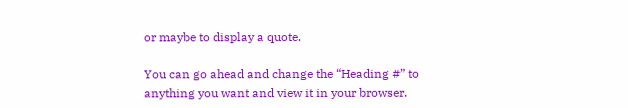or maybe to display a quote.

You can go ahead and change the “Heading #” to anything you want and view it in your browser.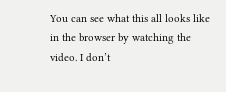You can see what this all looks like in the browser by watching the video. I don’t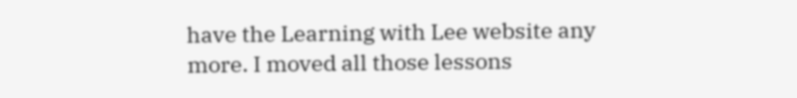have the Learning with Lee website any more. I moved all those lessons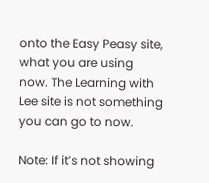onto the Easy Peasy site, what you are using now. The Learning with Lee site is not something you can go to now.

Note: If it’s not showing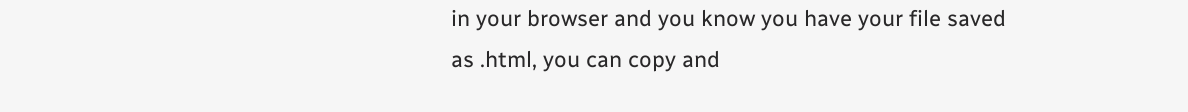in your browser and you know you have your file saved as .html, you can copy and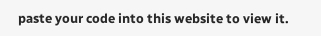paste your code into this website to view it.